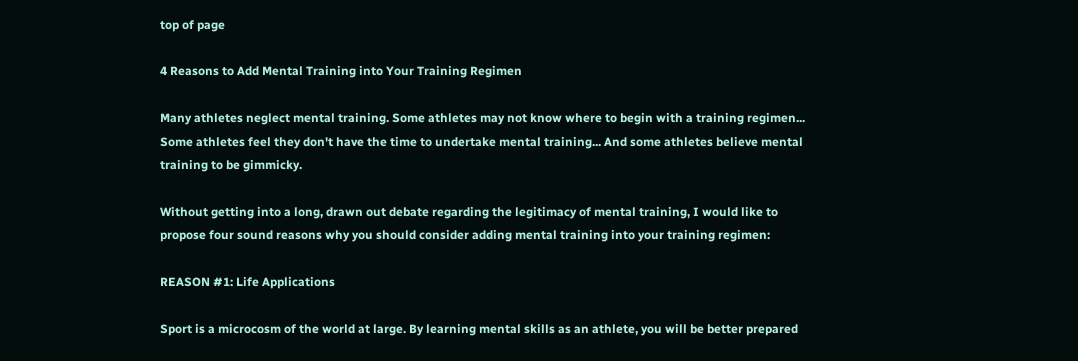top of page

4 Reasons to Add Mental Training into Your Training Regimen

Many athletes neglect mental training. Some athletes may not know where to begin with a training regimen... Some athletes feel they don't have the time to undertake mental training... And some athletes believe mental training to be gimmicky.

Without getting into a long, drawn out debate regarding the legitimacy of mental training, I would like to propose four sound reasons why you should consider adding mental training into your training regimen:

REASON #1: Life Applications

Sport is a microcosm of the world at large. By learning mental skills as an athlete, you will be better prepared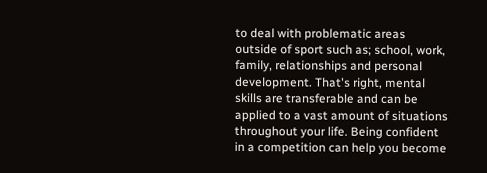to deal with problematic areas outside of sport such as; school, work, family, relationships and personal development. That's right, mental skills are transferable and can be applied to a vast amount of situations throughout your life. Being confident in a competition can help you become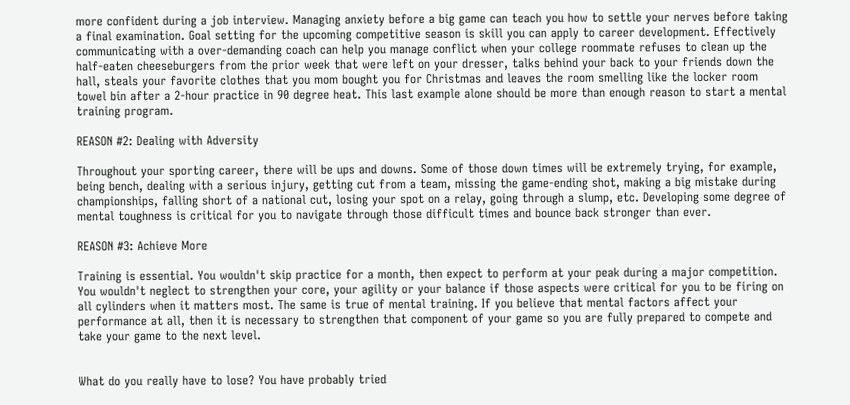more confident during a job interview. Managing anxiety before a big game can teach you how to settle your nerves before taking a final examination. Goal setting for the upcoming competitive season is skill you can apply to career development. Effectively communicating with a over-demanding coach can help you manage conflict when your college roommate refuses to clean up the half-eaten cheeseburgers from the prior week that were left on your dresser, talks behind your back to your friends down the hall, steals your favorite clothes that you mom bought you for Christmas and leaves the room smelling like the locker room towel bin after a 2-hour practice in 90 degree heat. This last example alone should be more than enough reason to start a mental training program.

REASON #2: Dealing with Adversity

Throughout your sporting career, there will be ups and downs. Some of those down times will be extremely trying, for example, being bench, dealing with a serious injury, getting cut from a team, missing the game-ending shot, making a big mistake during championships, falling short of a national cut, losing your spot on a relay, going through a slump, etc. Developing some degree of mental toughness is critical for you to navigate through those difficult times and bounce back stronger than ever.

REASON #3: Achieve More

Training is essential. You wouldn't skip practice for a month, then expect to perform at your peak during a major competition. You wouldn't neglect to strengthen your core, your agility or your balance if those aspects were critical for you to be firing on all cylinders when it matters most. The same is true of mental training. If you believe that mental factors affect your performance at all, then it is necessary to strengthen that component of your game so you are fully prepared to compete and take your game to the next level.


What do you really have to lose? You have probably tried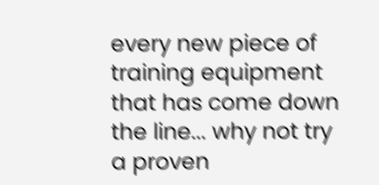every new piece of training equipment that has come down the line... why not try a proven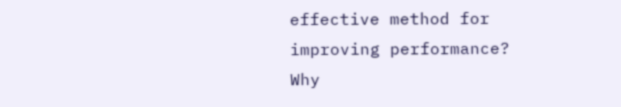effective method for improving performance? Why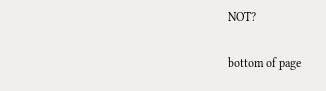NOT?

bottom of page